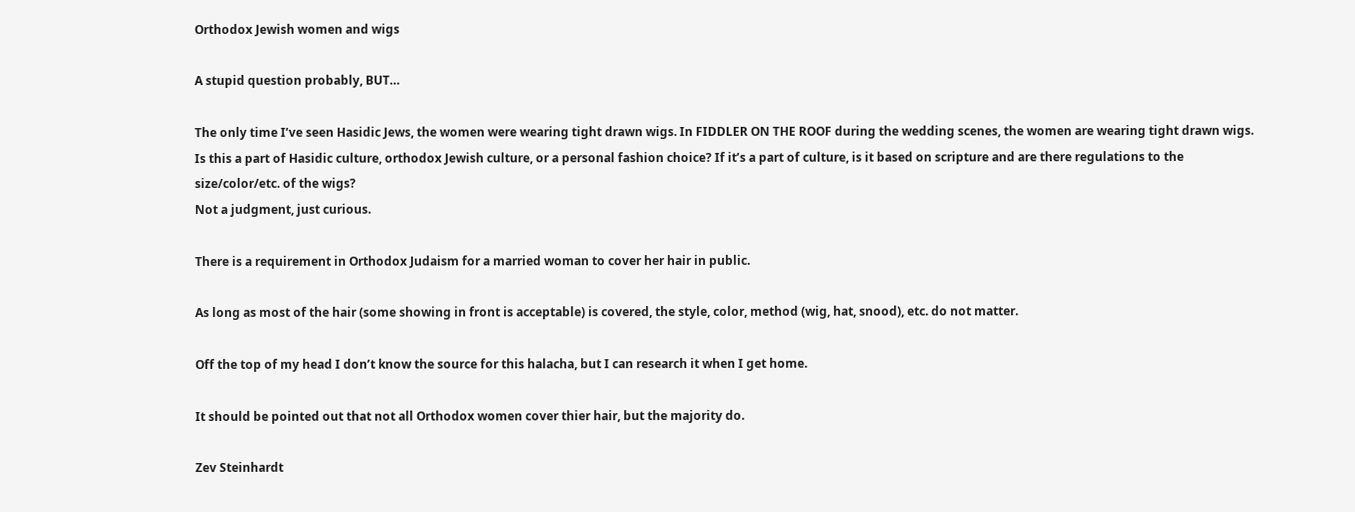Orthodox Jewish women and wigs

A stupid question probably, BUT…

The only time I’ve seen Hasidic Jews, the women were wearing tight drawn wigs. In FIDDLER ON THE ROOF during the wedding scenes, the women are wearing tight drawn wigs. Is this a part of Hasidic culture, orthodox Jewish culture, or a personal fashion choice? If it’s a part of culture, is it based on scripture and are there regulations to the size/color/etc. of the wigs?
Not a judgment, just curious.

There is a requirement in Orthodox Judaism for a married woman to cover her hair in public.

As long as most of the hair (some showing in front is acceptable) is covered, the style, color, method (wig, hat, snood), etc. do not matter.

Off the top of my head I don’t know the source for this halacha, but I can research it when I get home.

It should be pointed out that not all Orthodox women cover thier hair, but the majority do.

Zev Steinhardt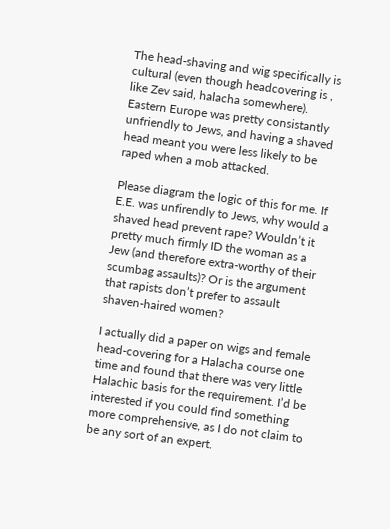The head-shaving and wig specifically is cultural (even though headcovering is , like Zev said, halacha somewhere). Eastern Europe was pretty consistantly unfriendly to Jews, and having a shaved head meant you were less likely to be raped when a mob attacked.

Please diagram the logic of this for me. If E.E. was unfirendly to Jews, why would a shaved head prevent rape? Wouldn’t it pretty much firmly ID the woman as a Jew (and therefore extra-worthy of their scumbag assaults)? Or is the argument that rapists don’t prefer to assault shaven-haired women?

I actually did a paper on wigs and female head-covering for a Halacha course one time and found that there was very little Halachic basis for the requirement. I’d be interested if you could find something more comprehensive, as I do not claim to be any sort of an expert.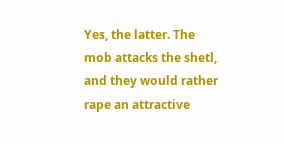Yes, the latter. The mob attacks the shetl, and they would rather rape an attractive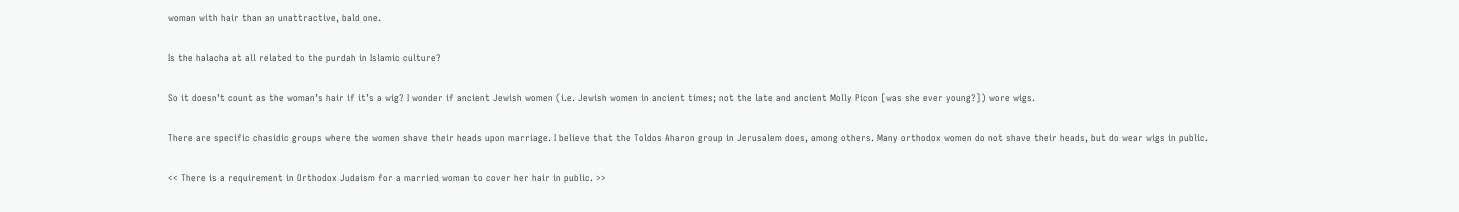woman with hair than an unattractive, bald one.

Is the halacha at all related to the purdah in Islamic culture?

So it doesn’t count as the woman’s hair if it’s a wig? I wonder if ancient Jewish women (i.e. Jewish women in ancient times; not the late and ancient Molly Picon [was she ever young?]) wore wigs.

There are specific chasidic groups where the women shave their heads upon marriage. I believe that the Toldos Aharon group in Jerusalem does, among others. Many orthodox women do not shave their heads, but do wear wigs in public.

<< There is a requirement in Orthodox Judaism for a married woman to cover her hair in public. >>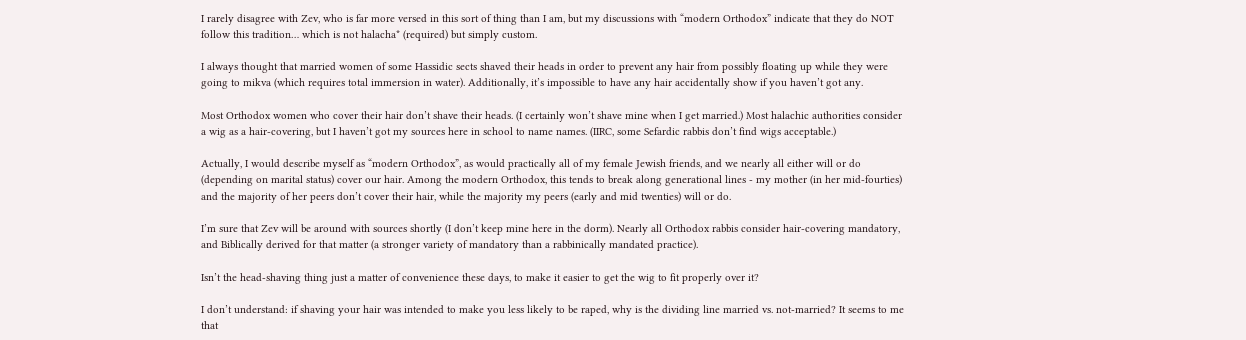I rarely disagree with Zev, who is far more versed in this sort of thing than I am, but my discussions with “modern Orthodox” indicate that they do NOT follow this tradition… which is not halacha* (required) but simply custom.

I always thought that married women of some Hassidic sects shaved their heads in order to prevent any hair from possibly floating up while they were going to mikva (which requires total immersion in water). Additionally, it’s impossible to have any hair accidentally show if you haven’t got any.

Most Orthodox women who cover their hair don’t shave their heads. (I certainly won’t shave mine when I get married.) Most halachic authorities consider a wig as a hair-covering, but I haven’t got my sources here in school to name names. (IIRC, some Sefardic rabbis don’t find wigs acceptable.)

Actually, I would describe myself as “modern Orthodox”, as would practically all of my female Jewish friends, and we nearly all either will or do (depending on marital status) cover our hair. Among the modern Orthodox, this tends to break along generational lines - my mother (in her mid-fourties) and the majority of her peers don’t cover their hair, while the majority my peers (early and mid twenties) will or do.

I’m sure that Zev will be around with sources shortly (I don’t keep mine here in the dorm). Nearly all Orthodox rabbis consider hair-covering mandatory, and Biblically derived for that matter (a stronger variety of mandatory than a rabbinically mandated practice).

Isn’t the head-shaving thing just a matter of convenience these days, to make it easier to get the wig to fit properly over it?

I don’t understand: if shaving your hair was intended to make you less likely to be raped, why is the dividing line married vs. not-married? It seems to me that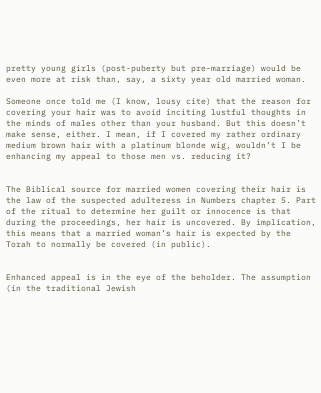pretty young girls (post-puberty but pre-marriage) would be even more at risk than, say, a sixty year old married woman.

Someone once told me (I know, lousy cite) that the reason for covering your hair was to avoid inciting lustful thoughts in the minds of males other than your husband. But this doesn’t make sense, either. I mean, if I covered my rather ordinary medium brown hair with a platinum blonde wig, wouldn’t I be enhancing my appeal to those men vs. reducing it?


The Biblical source for married women covering their hair is the law of the suspected adulteress in Numbers chapter 5. Part of the ritual to determine her guilt or innocence is that during the proceedings, her hair is uncovered. By implication, this means that a married woman’s hair is expected by the Torah to normally be covered (in public).


Enhanced appeal is in the eye of the beholder. The assumption (in the traditional Jewish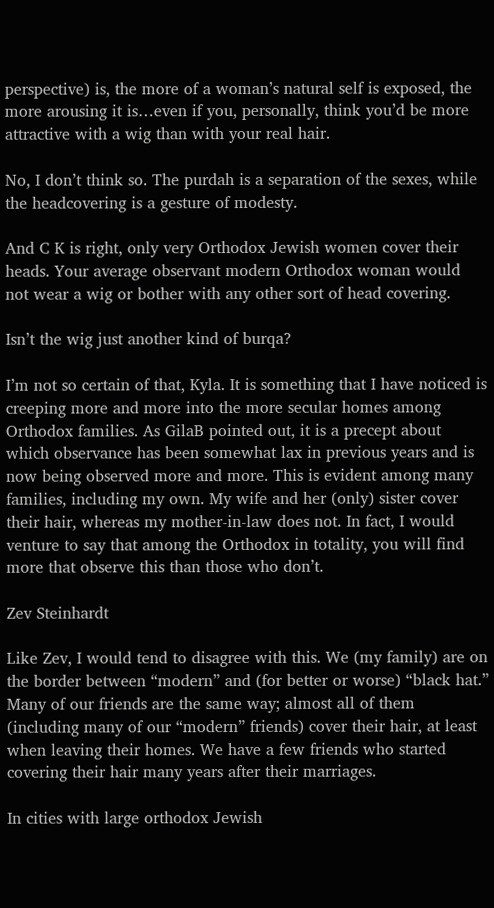perspective) is, the more of a woman’s natural self is exposed, the more arousing it is…even if you, personally, think you’d be more attractive with a wig than with your real hair.

No, I don’t think so. The purdah is a separation of the sexes, while the headcovering is a gesture of modesty.

And C K is right, only very Orthodox Jewish women cover their heads. Your average observant modern Orthodox woman would not wear a wig or bother with any other sort of head covering.

Isn’t the wig just another kind of burqa?

I’m not so certain of that, Kyla. It is something that I have noticed is creeping more and more into the more secular homes among Orthodox families. As GilaB pointed out, it is a precept about which observance has been somewhat lax in previous years and is now being observed more and more. This is evident among many families, including my own. My wife and her (only) sister cover their hair, whereas my mother-in-law does not. In fact, I would venture to say that among the Orthodox in totality, you will find more that observe this than those who don’t.

Zev Steinhardt

Like Zev, I would tend to disagree with this. We (my family) are on the border between “modern” and (for better or worse) “black hat.” Many of our friends are the same way; almost all of them (including many of our “modern” friends) cover their hair, at least when leaving their homes. We have a few friends who started covering their hair many years after their marriages.

In cities with large orthodox Jewish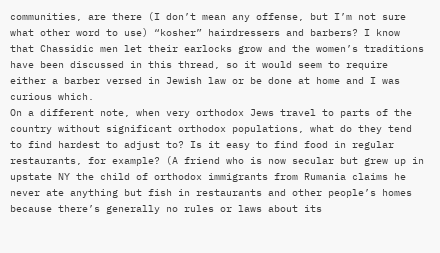communities, are there (I don’t mean any offense, but I’m not sure what other word to use) “kosher” hairdressers and barbers? I know that Chassidic men let their earlocks grow and the women’s traditions have been discussed in this thread, so it would seem to require either a barber versed in Jewish law or be done at home and I was curious which.
On a different note, when very orthodox Jews travel to parts of the country without significant orthodox populations, what do they tend to find hardest to adjust to? Is it easy to find food in regular restaurants, for example? (A friend who is now secular but grew up in upstate NY the child of orthodox immigrants from Rumania claims he never ate anything but fish in restaurants and other people’s homes because there’s generally no rules or laws about its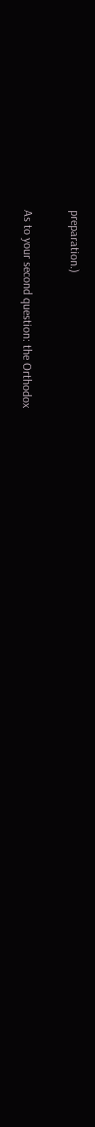preparation.)

As to your second question: the Orthodox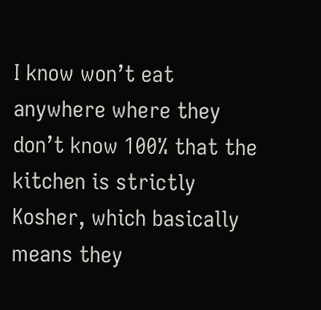I know won’t eat anywhere where they don’t know 100% that the kitchen is strictly Kosher, which basically means they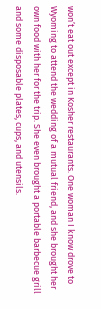won’t eat out except in Kosher restaurants. One woman I know drove to Wyoming to attend the wedding of a mutual friend, and she brought her own food with her for the trip. She even brought a portable barbecue grill and some disposable plates, cups, and utensils.